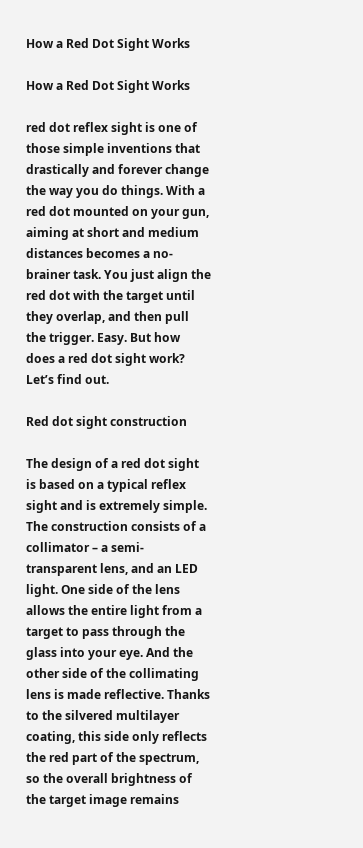How a Red Dot Sight Works

How a Red Dot Sight Works

red dot reflex sight is one of those simple inventions that drastically and forever change the way you do things. With a red dot mounted on your gun, aiming at short and medium distances becomes a no-brainer task. You just align the red dot with the target until they overlap, and then pull the trigger. Easy. But how does a red dot sight work? Let’s find out.

Red dot sight construction

The design of a red dot sight is based on a typical reflex sight and is extremely simple. The construction consists of a collimator – a semi-transparent lens, and an LED light. One side of the lens allows the entire light from a target to pass through the glass into your eye. And the other side of the collimating lens is made reflective. Thanks to the silvered multilayer coating, this side only reflects the red part of the spectrum, so the overall brightness of the target image remains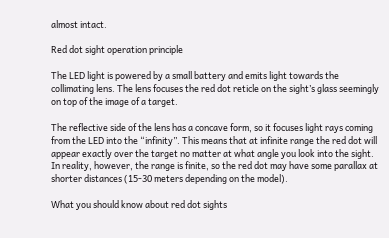almost intact.

Red dot sight operation principle

The LED light is powered by a small battery and emits light towards the collimating lens. The lens focuses the red dot reticle on the sight’s glass seemingly on top of the image of a target.

The reflective side of the lens has a concave form, so it focuses light rays coming from the LED into the “infinity”. This means that at infinite range the red dot will appear exactly over the target no matter at what angle you look into the sight. In reality, however, the range is finite, so the red dot may have some parallax at shorter distances (15-30 meters depending on the model).

What you should know about red dot sights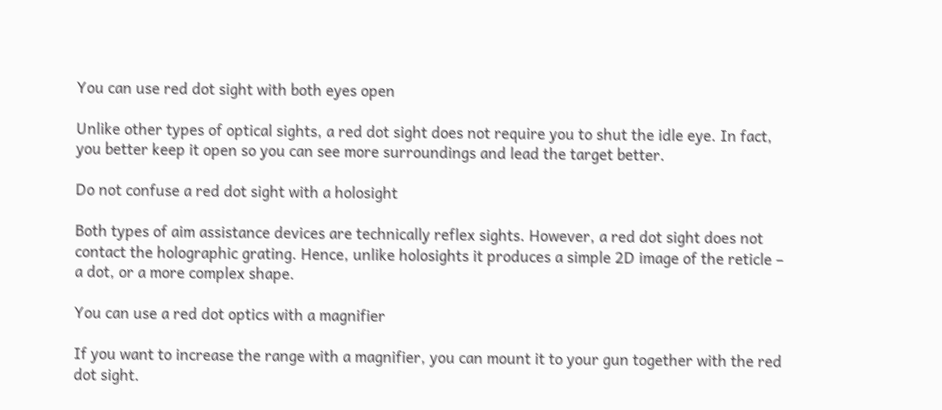You can use red dot sight with both eyes open

Unlike other types of optical sights, a red dot sight does not require you to shut the idle eye. In fact, you better keep it open so you can see more surroundings and lead the target better.

Do not confuse a red dot sight with a holosight

Both types of aim assistance devices are technically reflex sights. However, a red dot sight does not contact the holographic grating. Hence, unlike holosights it produces a simple 2D image of the reticle – a dot, or a more complex shape.

You can use a red dot optics with a magnifier

If you want to increase the range with a magnifier, you can mount it to your gun together with the red dot sight.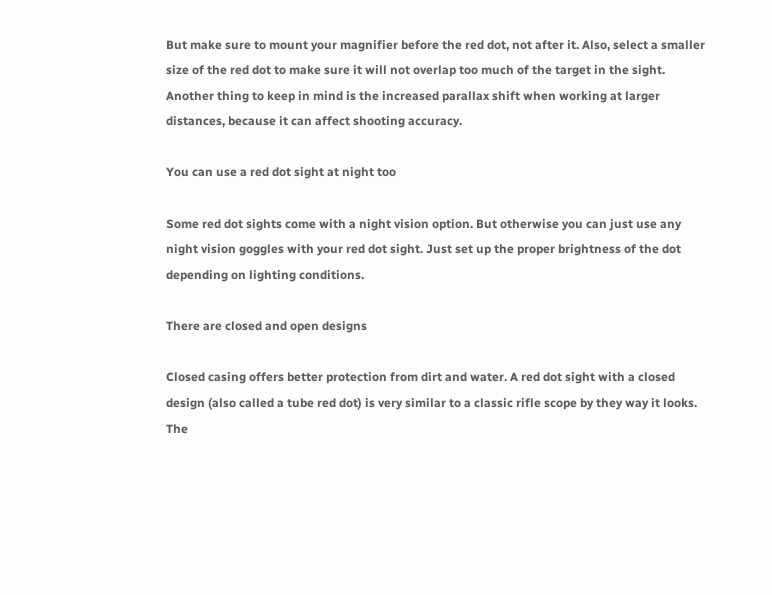But make sure to mount your magnifier before the red dot, not after it. Also, select a smaller size of the red dot to make sure it will not overlap too much of the target in the sight. Another thing to keep in mind is the increased parallax shift when working at larger distances, because it can affect shooting accuracy.

You can use a red dot sight at night too

Some red dot sights come with a night vision option. But otherwise you can just use any night vision goggles with your red dot sight. Just set up the proper brightness of the dot depending on lighting conditions.

There are closed and open designs

Closed casing offers better protection from dirt and water. A red dot sight with a closed design (also called a tube red dot) is very similar to a classic rifle scope by they way it looks. The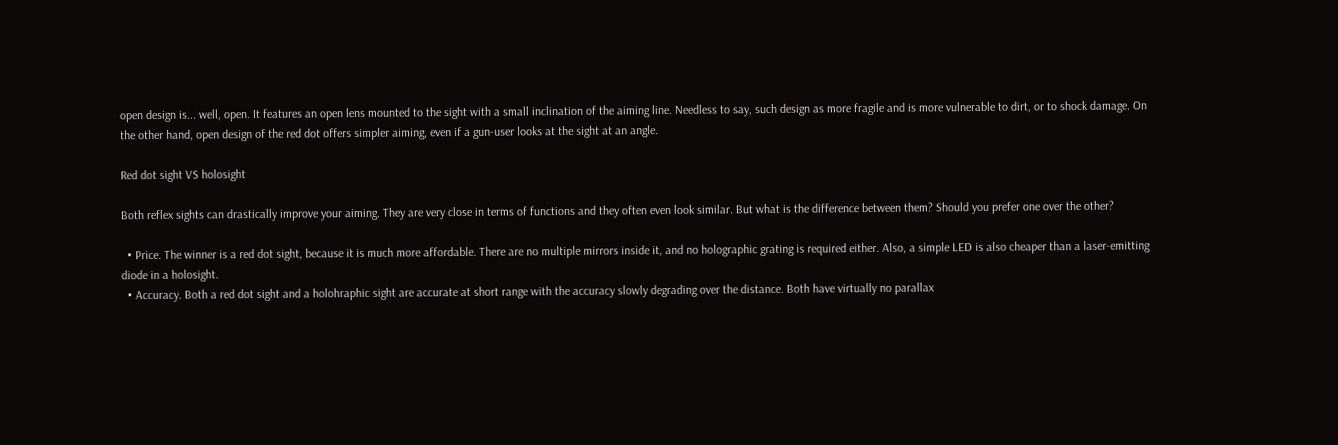open design is... well, open. It features an open lens mounted to the sight with a small inclination of the aiming line. Needless to say, such design as more fragile and is more vulnerable to dirt, or to shock damage. On the other hand, open design of the red dot offers simpler aiming, even if a gun-user looks at the sight at an angle.

Red dot sight VS holosight

Both reflex sights can drastically improve your aiming. They are very close in terms of functions and they often even look similar. But what is the difference between them? Should you prefer one over the other?

  • Price. The winner is a red dot sight, because it is much more affordable. There are no multiple mirrors inside it, and no holographic grating is required either. Also, a simple LED is also cheaper than a laser-emitting diode in a holosight.
  • Accuracy. Both a red dot sight and a holohraphic sight are accurate at short range with the accuracy slowly degrading over the distance. Both have virtually no parallax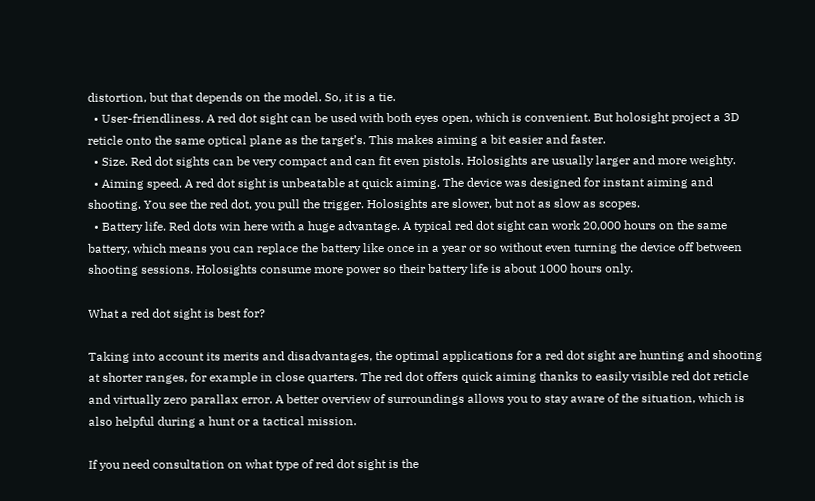distortion, but that depends on the model. So, it is a tie.
  • User-friendliness. A red dot sight can be used with both eyes open, which is convenient. But holosight project a 3D reticle onto the same optical plane as the target’s. This makes aiming a bit easier and faster.
  • Size. Red dot sights can be very compact and can fit even pistols. Holosights are usually larger and more weighty.
  • Aiming speed. A red dot sight is unbeatable at quick aiming. The device was designed for instant aiming and shooting. You see the red dot, you pull the trigger. Holosights are slower, but not as slow as scopes.
  • Battery life. Red dots win here with a huge advantage. A typical red dot sight can work 20,000 hours on the same battery, which means you can replace the battery like once in a year or so without even turning the device off between shooting sessions. Holosights consume more power so their battery life is about 1000 hours only.

What a red dot sight is best for?

Taking into account its merits and disadvantages, the optimal applications for a red dot sight are hunting and shooting at shorter ranges, for example in close quarters. The red dot offers quick aiming thanks to easily visible red dot reticle and virtually zero parallax error. A better overview of surroundings allows you to stay aware of the situation, which is also helpful during a hunt or a tactical mission.

If you need consultation on what type of red dot sight is the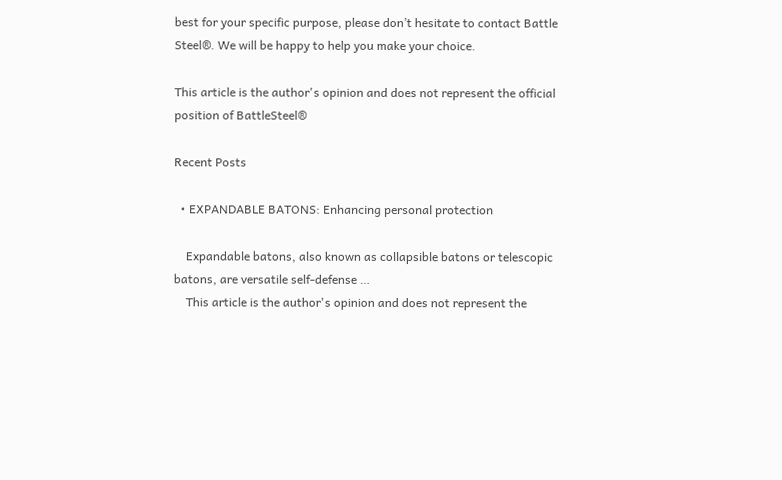best for your specific purpose, please don’t hesitate to contact Battle Steel®. We will be happy to help you make your choice.

This article is the author's opinion and does not represent the official position of BattleSteel®

Recent Posts

  • EXPANDABLE BATONS: Enhancing personal protection

    Expandable batons, also known as collapsible batons or telescopic batons, are versatile self-defense …
    This article is the author's opinion and does not represent the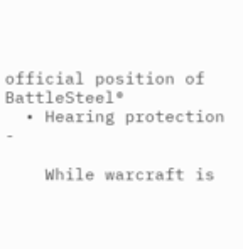official position of BattleSteel®
  • Hearing protection -

    While warcraft is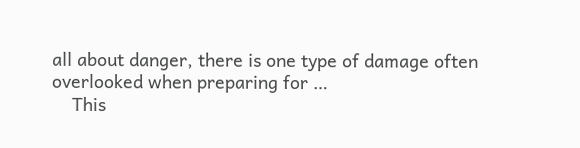all about danger, there is one type of damage often overlooked when preparing for …
    This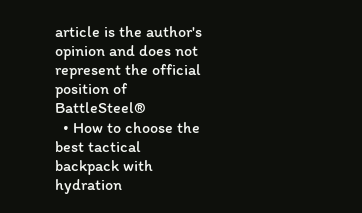article is the author's opinion and does not represent the official position of BattleSteel®
  • How to choose the best tactical backpack with hydration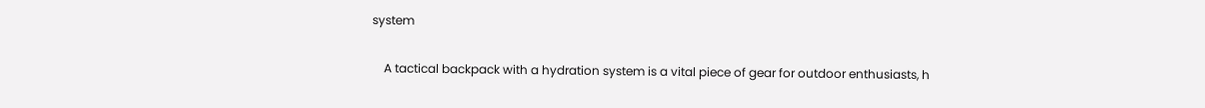system

    A tactical backpack with a hydration system is a vital piece of gear for outdoor enthusiasts, h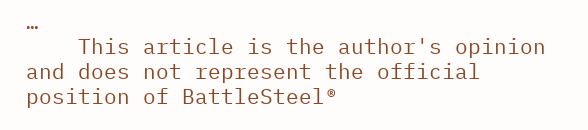…
    This article is the author's opinion and does not represent the official position of BattleSteel®